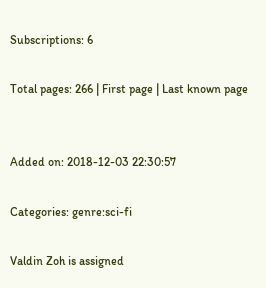Subscriptions: 6

Total pages: 266 | First page | Last known page


Added on: 2018-12-03 22:30:57

Categories: genre:sci-fi

Valdin Zoh is assigned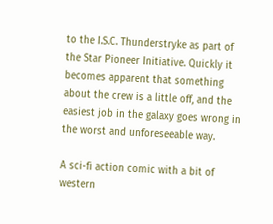to the I.S.C. Thunderstryke as part of the Star Pioneer Initiative. Quickly it becomes apparent that something about the crew is a little off, and the easiest job in the galaxy goes wrong in the worst and unforeseeable way.

A sci-fi action comic with a bit of western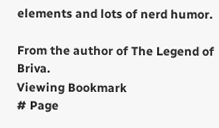elements and lots of nerd humor.

From the author of The Legend of Briva.
Viewing Bookmark
# Page